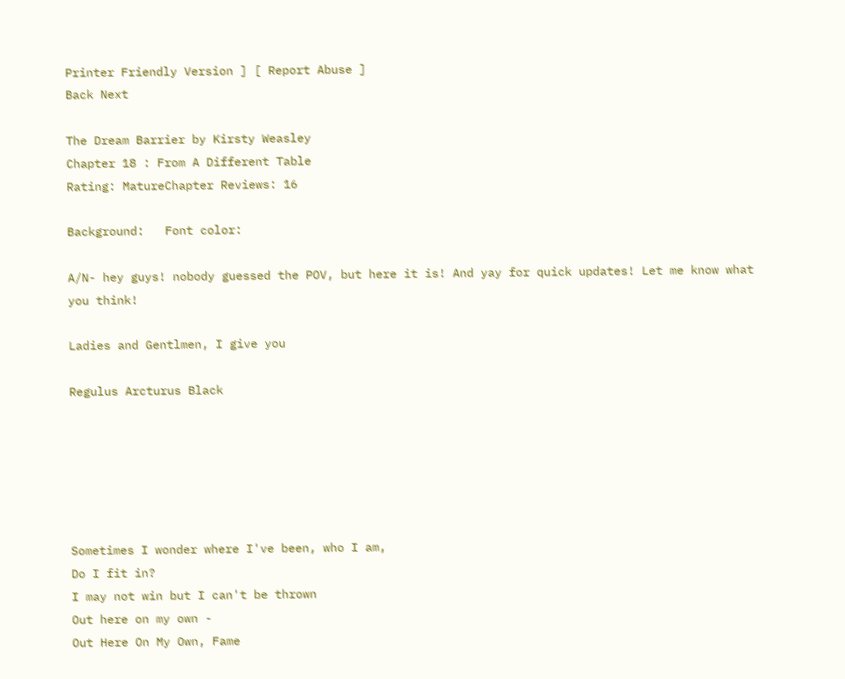Printer Friendly Version ] [ Report Abuse ]
Back Next

The Dream Barrier by Kirsty Weasley
Chapter 18 : From A Different Table
Rating: MatureChapter Reviews: 16

Background:   Font color:

A/N- hey guys! nobody guessed the POV, but here it is! And yay for quick updates! Let me know what you think!

Ladies and Gentlmen, I give you

Regulus Arcturus Black






Sometimes I wonder where I've been, who I am,
Do I fit in?
I may not win but I can't be thrown
Out here on my own -
Out Here On My Own, Fame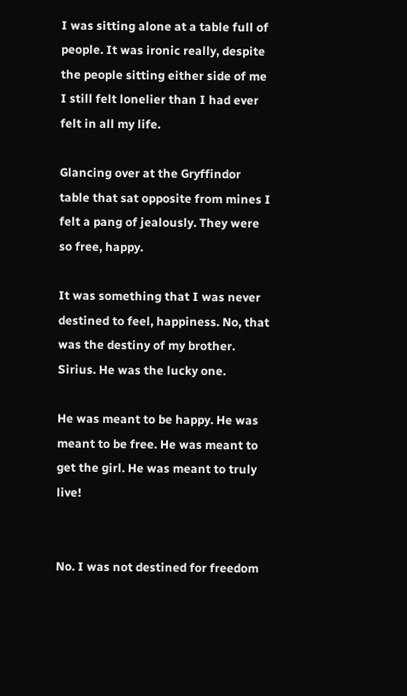I was sitting alone at a table full of people. It was ironic really, despite the people sitting either side of me I still felt lonelier than I had ever felt in all my life.

Glancing over at the Gryffindor table that sat opposite from mines I felt a pang of jealously. They were so free, happy.

It was something that I was never destined to feel, happiness. No, that was the destiny of my brother. Sirius. He was the lucky one.

He was meant to be happy. He was meant to be free. He was meant to get the girl. He was meant to truly live!


No. I was not destined for freedom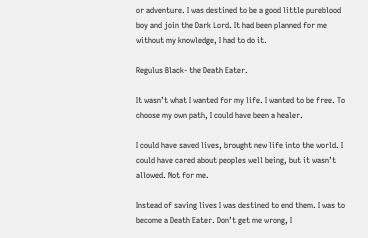or adventure. I was destined to be a good little pureblood boy and join the Dark Lord. It had been planned for me without my knowledge, I had to do it.

Regulus Black- the Death Eater.

It wasn’t what I wanted for my life. I wanted to be free. To choose my own path, I could have been a healer.

I could have saved lives, brought new life into the world. I could have cared about peoples well being, but it wasn’t allowed. Not for me.

Instead of saving lives I was destined to end them. I was to become a Death Eater. Don’t get me wrong, I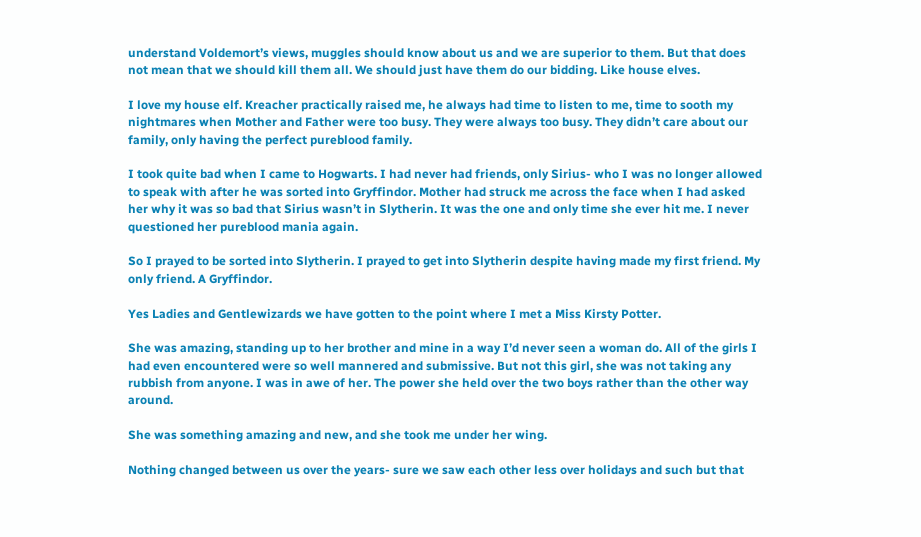understand Voldemort’s views, muggles should know about us and we are superior to them. But that does not mean that we should kill them all. We should just have them do our bidding. Like house elves.

I love my house elf. Kreacher practically raised me, he always had time to listen to me, time to sooth my nightmares when Mother and Father were too busy. They were always too busy. They didn’t care about our family, only having the perfect pureblood family.

I took quite bad when I came to Hogwarts. I had never had friends, only Sirius- who I was no longer allowed to speak with after he was sorted into Gryffindor. Mother had struck me across the face when I had asked her why it was so bad that Sirius wasn’t in Slytherin. It was the one and only time she ever hit me. I never questioned her pureblood mania again.

So I prayed to be sorted into Slytherin. I prayed to get into Slytherin despite having made my first friend. My only friend. A Gryffindor.

Yes Ladies and Gentlewizards we have gotten to the point where I met a Miss Kirsty Potter.

She was amazing, standing up to her brother and mine in a way I’d never seen a woman do. All of the girls I had even encountered were so well mannered and submissive. But not this girl, she was not taking any rubbish from anyone. I was in awe of her. The power she held over the two boys rather than the other way around.

She was something amazing and new, and she took me under her wing.

Nothing changed between us over the years- sure we saw each other less over holidays and such but that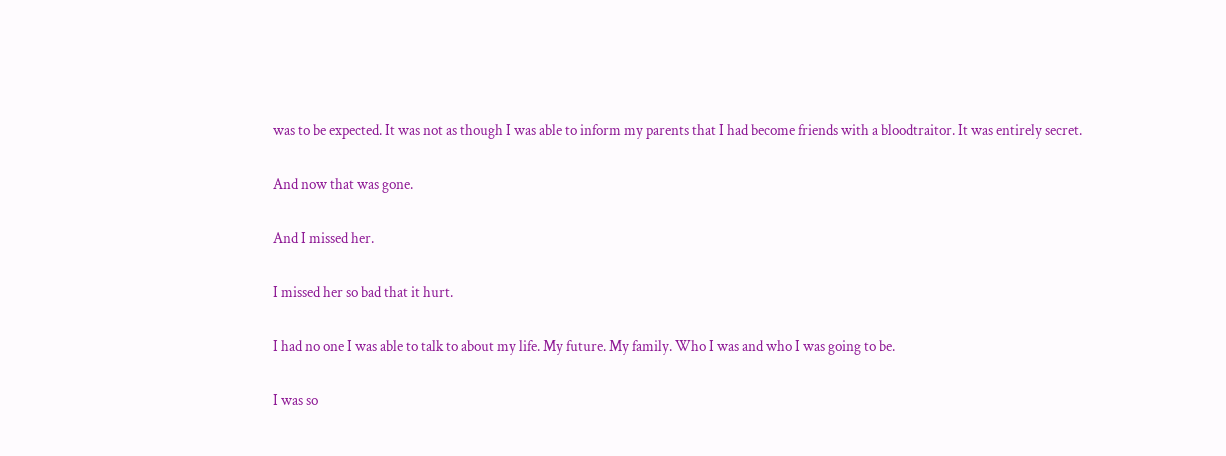was to be expected. It was not as though I was able to inform my parents that I had become friends with a bloodtraitor. It was entirely secret.

And now that was gone.

And I missed her.

I missed her so bad that it hurt.

I had no one I was able to talk to about my life. My future. My family. Who I was and who I was going to be.

I was so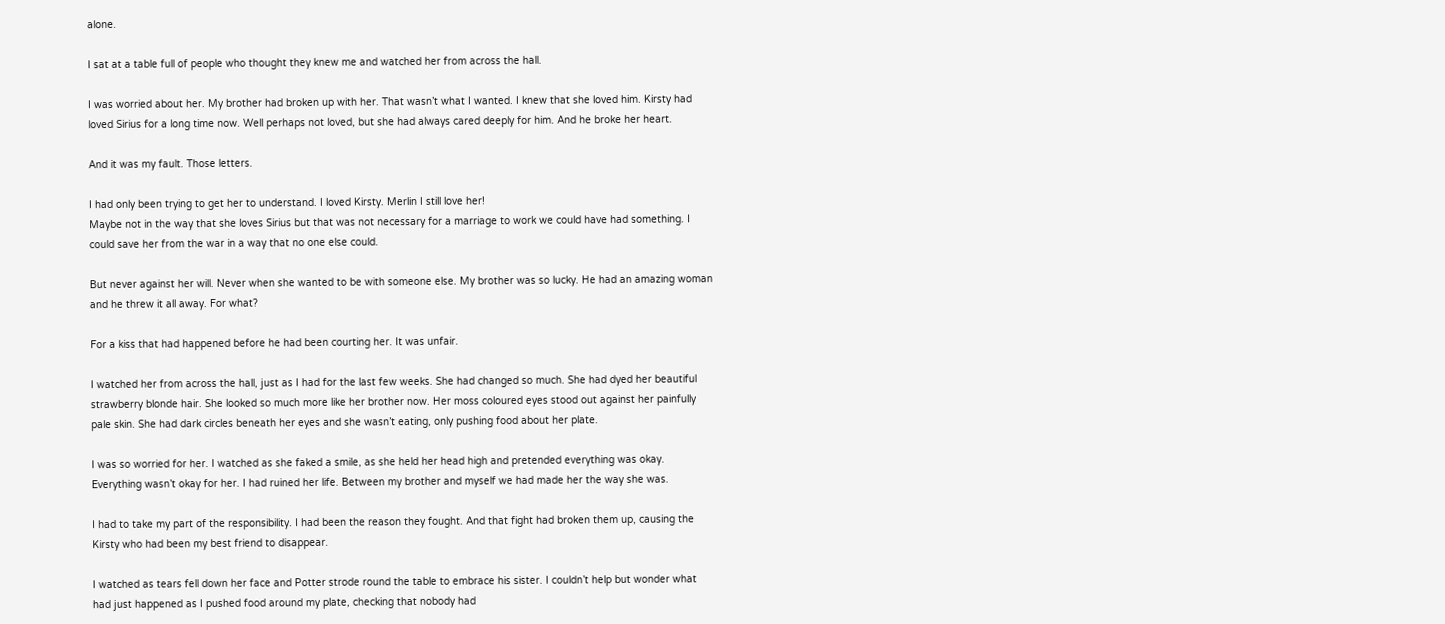alone.

I sat at a table full of people who thought they knew me and watched her from across the hall.

I was worried about her. My brother had broken up with her. That wasn’t what I wanted. I knew that she loved him. Kirsty had loved Sirius for a long time now. Well perhaps not loved, but she had always cared deeply for him. And he broke her heart.

And it was my fault. Those letters.

I had only been trying to get her to understand. I loved Kirsty. Merlin I still love her!
Maybe not in the way that she loves Sirius but that was not necessary for a marriage to work we could have had something. I could save her from the war in a way that no one else could.

But never against her will. Never when she wanted to be with someone else. My brother was so lucky. He had an amazing woman and he threw it all away. For what?

For a kiss that had happened before he had been courting her. It was unfair.

I watched her from across the hall, just as I had for the last few weeks. She had changed so much. She had dyed her beautiful strawberry blonde hair. She looked so much more like her brother now. Her moss coloured eyes stood out against her painfully pale skin. She had dark circles beneath her eyes and she wasn’t eating, only pushing food about her plate.

I was so worried for her. I watched as she faked a smile, as she held her head high and pretended everything was okay. Everything wasn’t okay for her. I had ruined her life. Between my brother and myself we had made her the way she was.

I had to take my part of the responsibility. I had been the reason they fought. And that fight had broken them up, causing the Kirsty who had been my best friend to disappear.

I watched as tears fell down her face and Potter strode round the table to embrace his sister. I couldn’t help but wonder what had just happened as I pushed food around my plate, checking that nobody had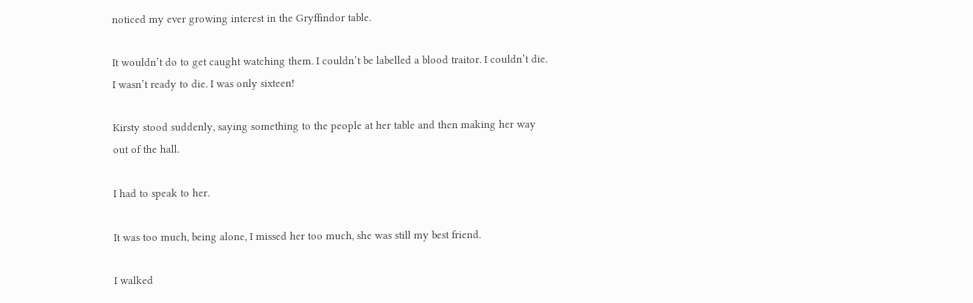noticed my ever growing interest in the Gryffindor table.

It wouldn’t do to get caught watching them. I couldn’t be labelled a blood traitor. I couldn’t die. I wasn’t ready to die. I was only sixteen!

Kirsty stood suddenly, saying something to the people at her table and then making her way out of the hall.

I had to speak to her.

It was too much, being alone, I missed her too much, she was still my best friend.

I walked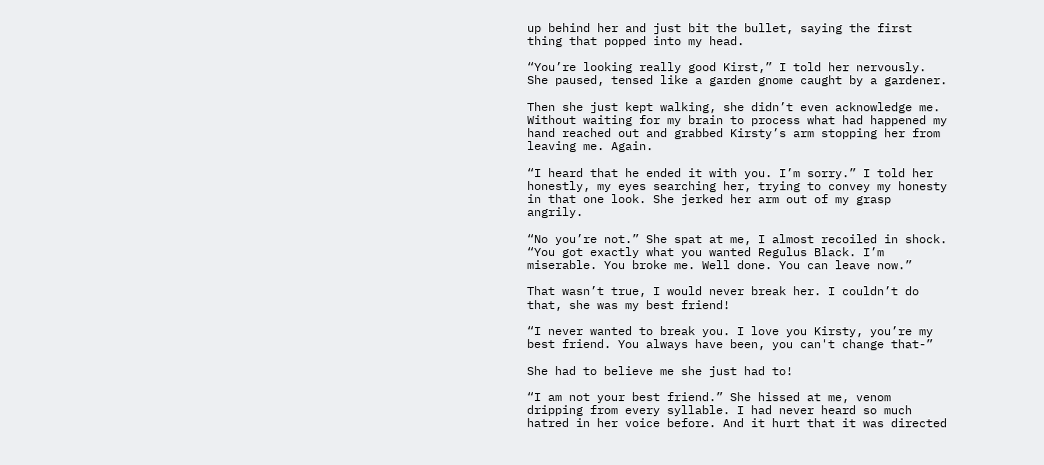up behind her and just bit the bullet, saying the first thing that popped into my head.

“You’re looking really good Kirst,” I told her nervously. She paused, tensed like a garden gnome caught by a gardener.

Then she just kept walking, she didn’t even acknowledge me. Without waiting for my brain to process what had happened my hand reached out and grabbed Kirsty’s arm stopping her from leaving me. Again.

“I heard that he ended it with you. I’m sorry.” I told her honestly, my eyes searching her, trying to convey my honesty in that one look. She jerked her arm out of my grasp angrily.

“No you’re not.” She spat at me, I almost recoiled in shock. “You got exactly what you wanted Regulus Black. I’m miserable. You broke me. Well done. You can leave now.”

That wasn’t true, I would never break her. I couldn’t do that, she was my best friend!

“I never wanted to break you. I love you Kirsty, you’re my best friend. You always have been, you can't change that-”

She had to believe me she just had to!

“I am not your best friend.” She hissed at me, venom dripping from every syllable. I had never heard so much hatred in her voice before. And it hurt that it was directed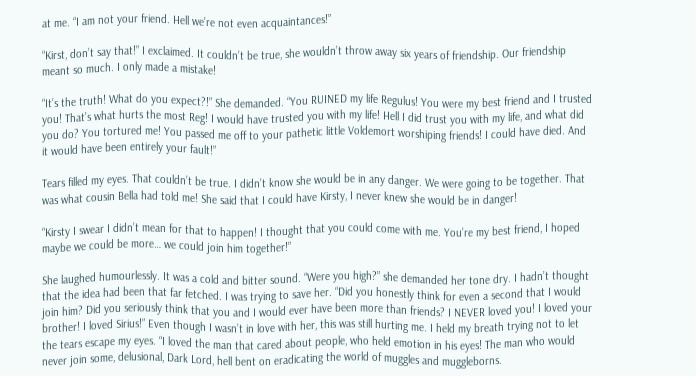at me. “I am not your friend. Hell we’re not even acquaintances!”

“Kirst, don’t say that!” I exclaimed. It couldn’t be true, she wouldn’t throw away six years of friendship. Our friendship meant so much. I only made a mistake!

“It’s the truth! What do you expect?!” She demanded. “You RUINED my life Regulus! You were my best friend and I trusted you! That’s what hurts the most Reg! I would have trusted you with my life! Hell I did trust you with my life, and what did you do? You tortured me! You passed me off to your pathetic little Voldemort worshiping friends! I could have died. And it would have been entirely your fault!”

Tears filled my eyes. That couldn’t be true. I didn’t know she would be in any danger. We were going to be together. That was what cousin Bella had told me! She said that I could have Kirsty, I never knew she would be in danger!

“Kirsty I swear I didn’t mean for that to happen! I thought that you could come with me. You’re my best friend, I hoped maybe we could be more… we could join him together!”

She laughed humourlessly. It was a cold and bitter sound. “Were you high?” she demanded her tone dry. I hadn’t thought that the idea had been that far fetched. I was trying to save her. “Did you honestly think for even a second that I would join him? Did you seriously think that you and I would ever have been more than friends? I NEVER loved you! I loved your brother! I loved Sirius!” Even though I wasn’t in love with her, this was still hurting me. I held my breath trying not to let the tears escape my eyes. “I loved the man that cared about people, who held emotion in his eyes! The man who would never join some, delusional, Dark Lord, hell bent on eradicating the world of muggles and muggleborns.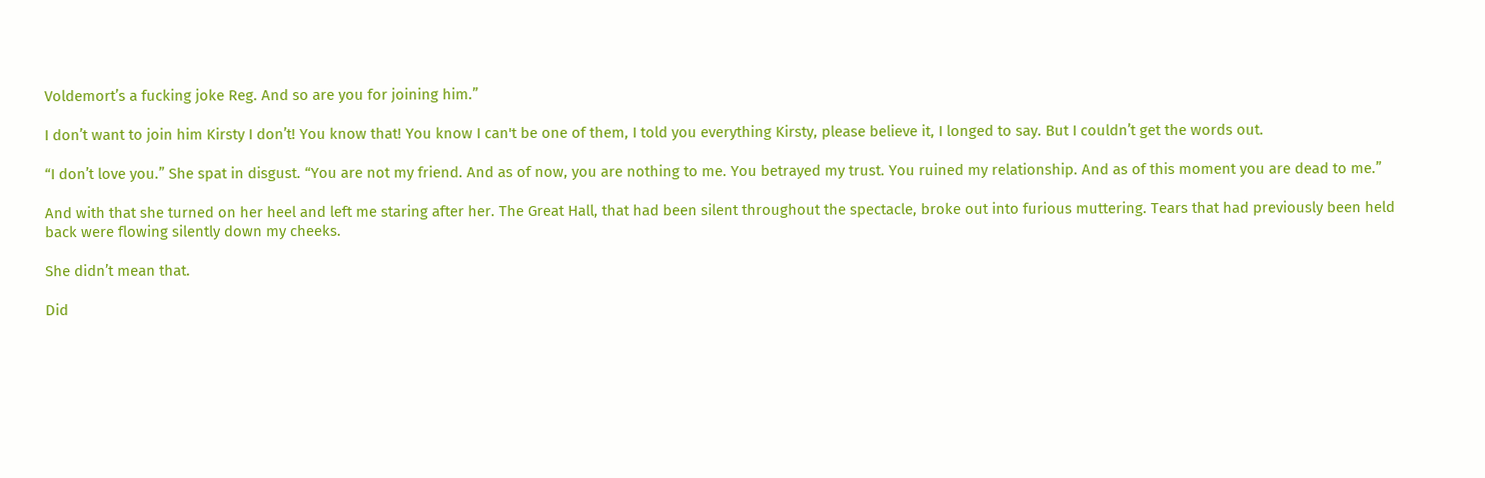Voldemort’s a fucking joke Reg. And so are you for joining him.”

I don’t want to join him Kirsty I don’t! You know that! You know I can't be one of them, I told you everything Kirsty, please believe it, I longed to say. But I couldn’t get the words out.

“I don’t love you.” She spat in disgust. “You are not my friend. And as of now, you are nothing to me. You betrayed my trust. You ruined my relationship. And as of this moment you are dead to me.”

And with that she turned on her heel and left me staring after her. The Great Hall, that had been silent throughout the spectacle, broke out into furious muttering. Tears that had previously been held back were flowing silently down my cheeks.

She didn’t mean that.

Did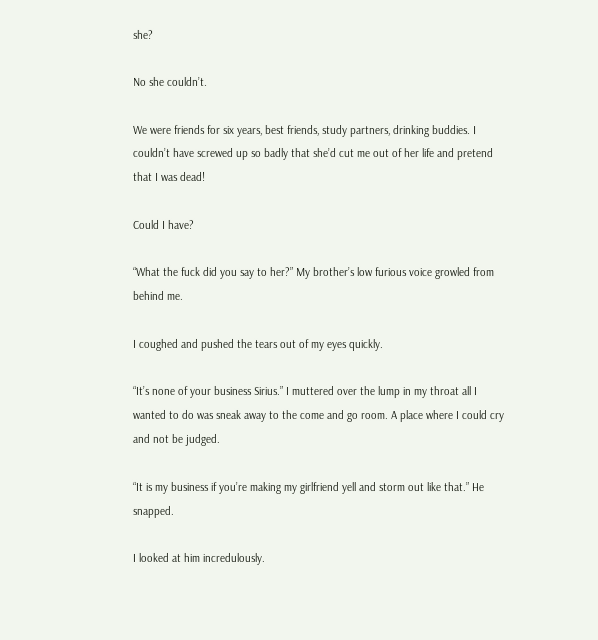she?

No she couldn’t.

We were friends for six years, best friends, study partners, drinking buddies. I couldn’t have screwed up so badly that she’d cut me out of her life and pretend that I was dead!

Could I have?

“What the fuck did you say to her?” My brother’s low furious voice growled from behind me.

I coughed and pushed the tears out of my eyes quickly.

“It’s none of your business Sirius.” I muttered over the lump in my throat all I wanted to do was sneak away to the come and go room. A place where I could cry and not be judged.

“It is my business if you’re making my girlfriend yell and storm out like that.” He snapped.

I looked at him incredulously.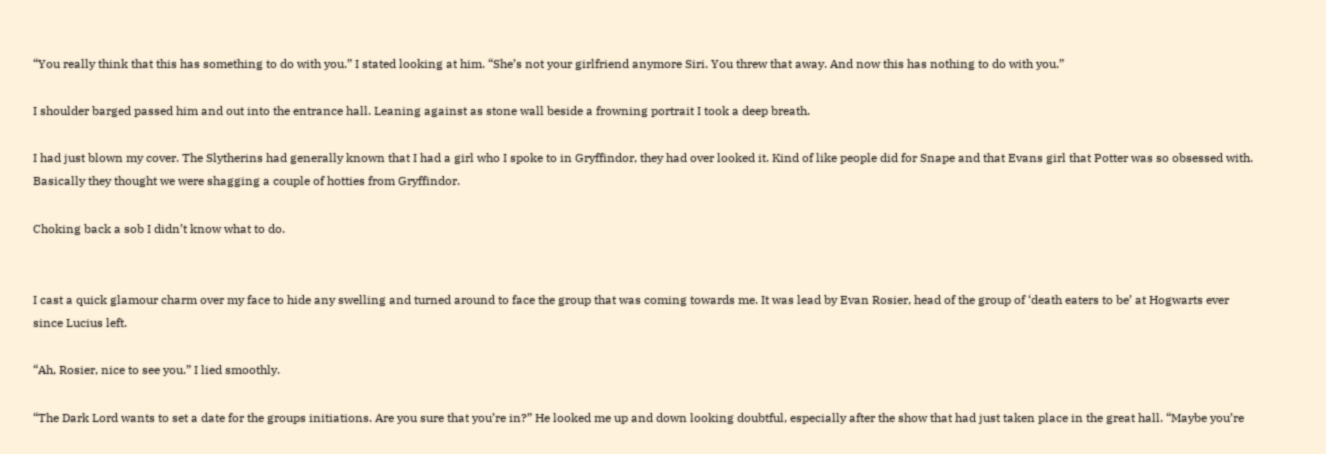“You really think that this has something to do with you.” I stated looking at him. “She’s not your girlfriend anymore Siri. You threw that away. And now this has nothing to do with you.”

I shoulder barged passed him and out into the entrance hall. Leaning against as stone wall beside a frowning portrait I took a deep breath.

I had just blown my cover. The Slytherins had generally known that I had a girl who I spoke to in Gryffindor, they had over looked it. Kind of like people did for Snape and that Evans girl that Potter was so obsessed with. Basically they thought we were shagging a couple of hotties from Gryffindor.

Choking back a sob I didn’t know what to do.


I cast a quick glamour charm over my face to hide any swelling and turned around to face the group that was coming towards me. It was lead by Evan Rosier, head of the group of ‘death eaters to be’ at Hogwarts ever since Lucius left.

“Ah, Rosier, nice to see you.” I lied smoothly.

“The Dark Lord wants to set a date for the groups initiations. Are you sure that you’re in?” He looked me up and down looking doubtful, especially after the show that had just taken place in the great hall. “Maybe you’re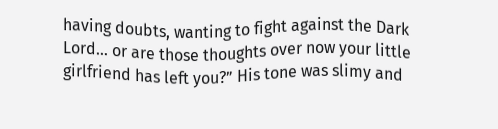having doubts, wanting to fight against the Dark Lord… or are those thoughts over now your little girlfriend has left you?” His tone was slimy and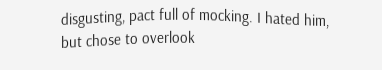disgusting, pact full of mocking. I hated him, but chose to overlook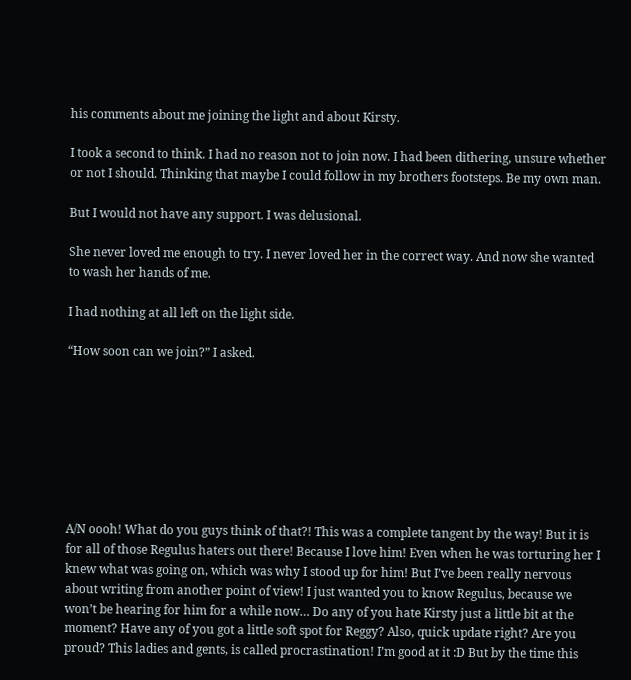his comments about me joining the light and about Kirsty.

I took a second to think. I had no reason not to join now. I had been dithering, unsure whether or not I should. Thinking that maybe I could follow in my brothers footsteps. Be my own man.

But I would not have any support. I was delusional.

She never loved me enough to try. I never loved her in the correct way. And now she wanted to wash her hands of me.

I had nothing at all left on the light side.

“How soon can we join?” I asked.








A/N oooh! What do you guys think of that?! This was a complete tangent by the way! But it is for all of those Regulus haters out there! Because I love him! Even when he was torturing her I knew what was going on, which was why I stood up for him! But I’ve been really nervous about writing from another point of view! I just wanted you to know Regulus, because we won’t be hearing for him for a while now… Do any of you hate Kirsty just a little bit at the moment? Have any of you got a little soft spot for Reggy? Also, quick update right? Are you proud? This ladies and gents, is called procrastination! I’m good at it :D But by the time this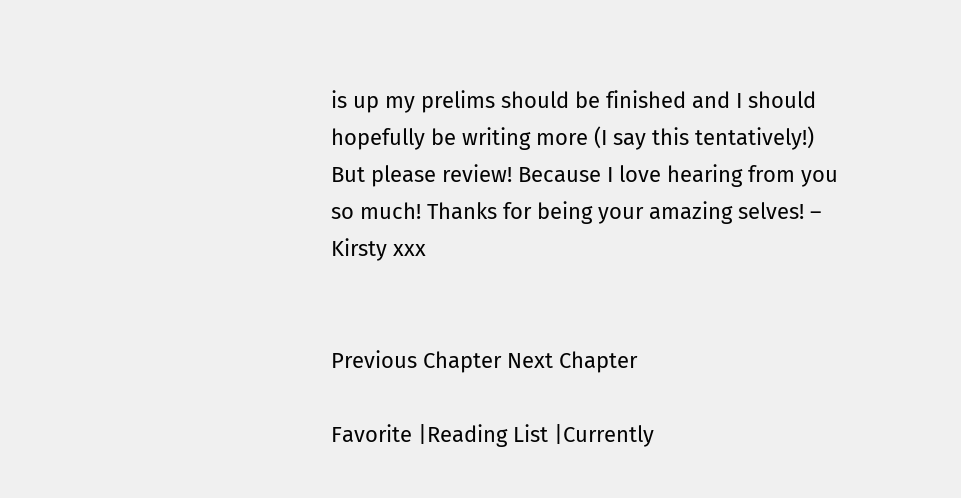is up my prelims should be finished and I should hopefully be writing more (I say this tentatively!) But please review! Because I love hearing from you so much! Thanks for being your amazing selves! – Kirsty xxx


Previous Chapter Next Chapter

Favorite |Reading List |Currently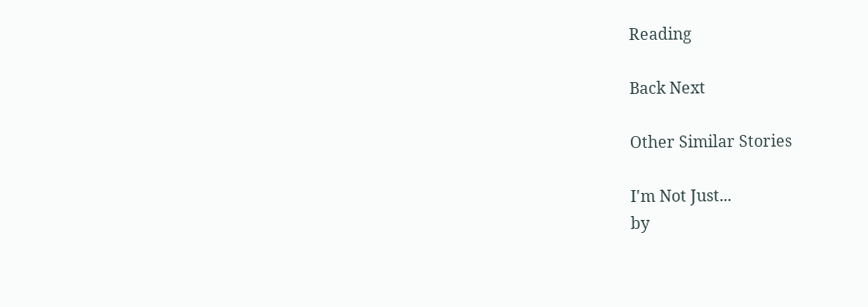Reading

Back Next

Other Similar Stories

I'm Not Just...
by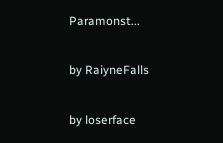Paramonst...

by RaiyneFalls

by loserface